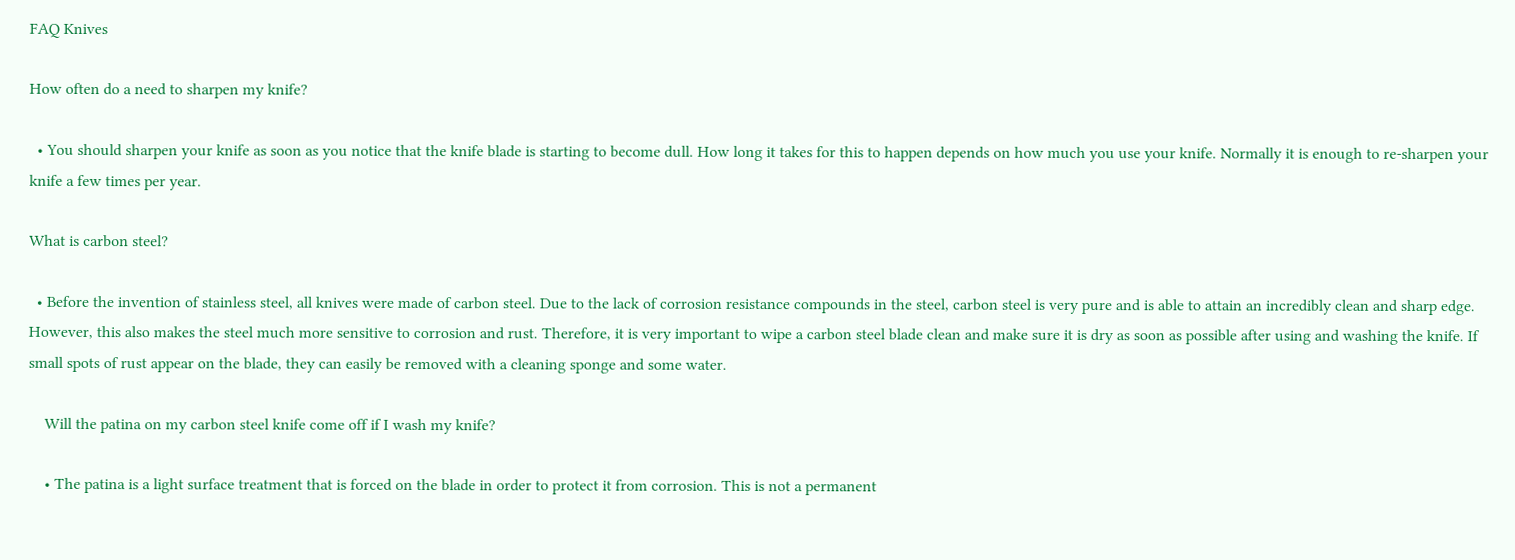FAQ Knives

How often do a need to sharpen my knife?

  • You should sharpen your knife as soon as you notice that the knife blade is starting to become dull. How long it takes for this to happen depends on how much you use your knife. Normally it is enough to re-sharpen your knife a few times per year.

What is carbon steel?

  • Before the invention of stainless steel, all knives were made of carbon steel. Due to the lack of corrosion resistance compounds in the steel, carbon steel is very pure and is able to attain an incredibly clean and sharp edge. However, this also makes the steel much more sensitive to corrosion and rust. Therefore, it is very important to wipe a carbon steel blade clean and make sure it is dry as soon as possible after using and washing the knife. If small spots of rust appear on the blade, they can easily be removed with a cleaning sponge and some water.

    Will the patina on my carbon steel knife come off if I wash my knife?

    • The patina is a light surface treatment that is forced on the blade in order to protect it from corrosion. This is not a permanent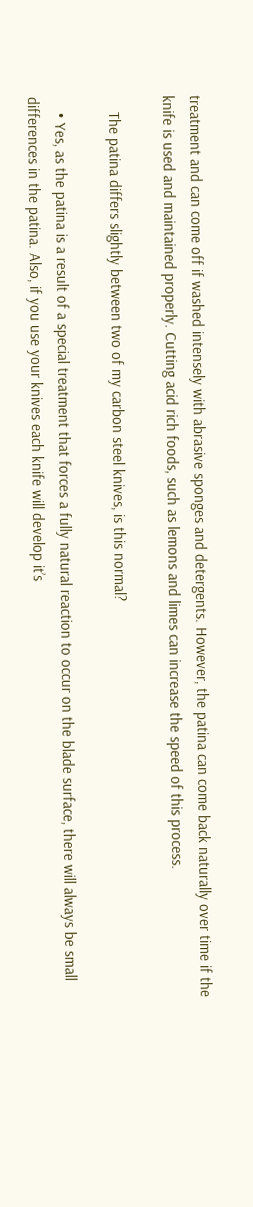treatment and can come off if washed intensely with abrasive sponges and detergents. However, the patina can come back naturally over time if the knife is used and maintained properly. Cutting acid rich foods, such as lemons and limes can increase the speed of this process.

    The patina differs slightly between two of my carbon steel knives, is this normal?

    • Yes, as the patina is a result of a special treatment that forces a fully natural reaction to occur on the blade surface, there will always be small differences in the patina. Also, if you use your knives each knife will develop it’s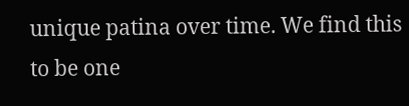unique patina over time. We find this to be one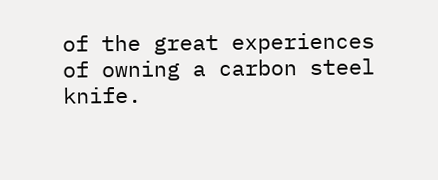of the great experiences of owning a carbon steel knife.